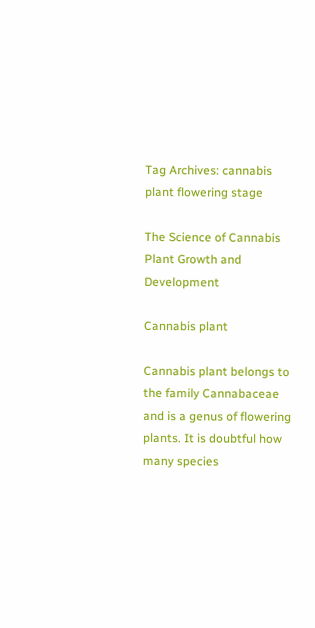Tag Archives: cannabis plant flowering stage

The Science of Cannabis Plant Growth and Development

Cannabis plant

Cannabis plant belongs to the family Cannabaceae and is a genus of flowering plants. It is doubtful how many species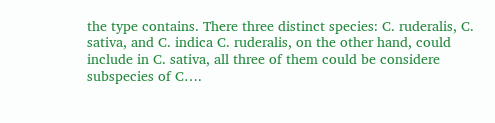the type contains. There three distinct species: C. ruderalis, C. sativa, and C. indica C. ruderalis, on the other hand, could include in C. sativa, all three of them could be considere subspecies of C….